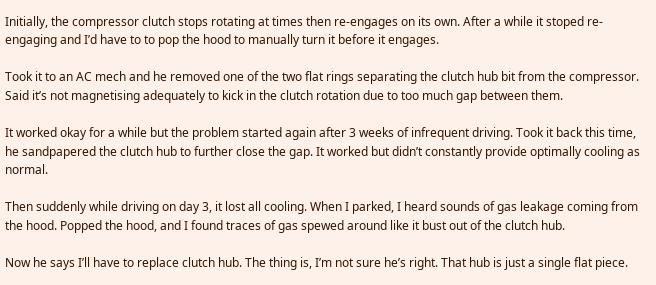Initially, the compressor clutch stops rotating at times then re-engages on its own. After a while it stoped re-engaging and I’d have to to pop the hood to manually turn it before it engages.

Took it to an AC mech and he removed one of the two flat rings separating the clutch hub bit from the compressor. Said it’s not magnetising adequately to kick in the clutch rotation due to too much gap between them.

It worked okay for a while but the problem started again after 3 weeks of infrequent driving. Took it back this time, he sandpapered the clutch hub to further close the gap. It worked but didn’t constantly provide optimally cooling as normal.

Then suddenly while driving on day 3, it lost all cooling. When I parked, I heard sounds of gas leakage coming from the hood. Popped the hood, and I found traces of gas spewed around like it bust out of the clutch hub.

Now he says I’ll have to replace clutch hub. The thing is, I’m not sure he’s right. That hub is just a single flat piece.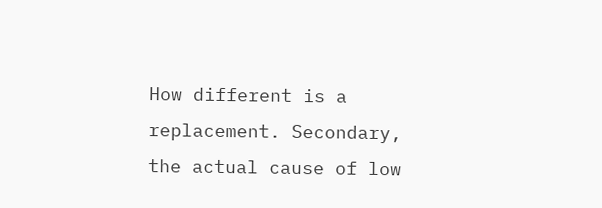How different is a replacement. Secondary, the actual cause of low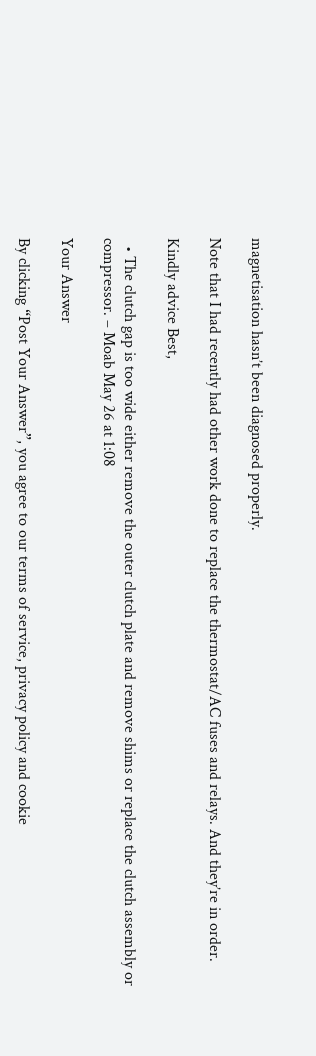magnetisation hasn’t been diagnosed properly.

Note that I had recently had other work done to replace the thermostat/AC fuses and relays. And they’re in order.

Kindly advice Best,

  • The clutch gap is too wide either remove the outer clutch plate and remove shims or replace the clutch assembly or compressor. – Moab May 26 at 1:08

Your Answer

By clicking “Post Your Answer”, you agree to our terms of service, privacy policy and cookie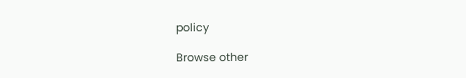policy

Browse other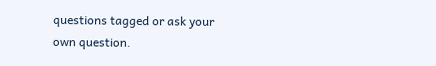questions tagged or ask your own question.